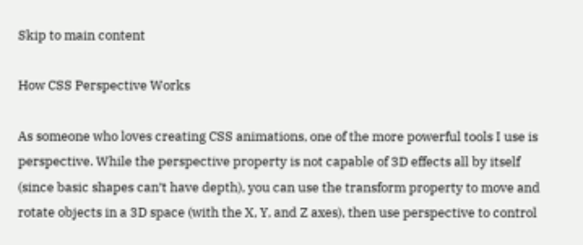Skip to main content

How CSS Perspective Works

As someone who loves creating CSS animations, one of the more powerful tools I use is perspective. While the perspective property is not capable of 3D effects all by itself (since basic shapes can’t have depth), you can use the transform property to move and rotate objects in a 3D space (with the X, Y, and Z axes), then use perspective to control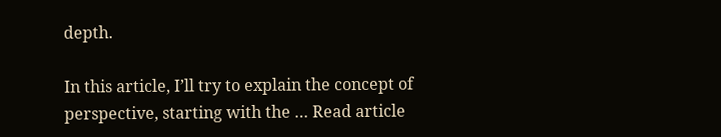depth.

In this article, I’ll try to explain the concept of perspective, starting with the … Read article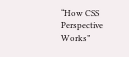“How CSS Perspective Works”